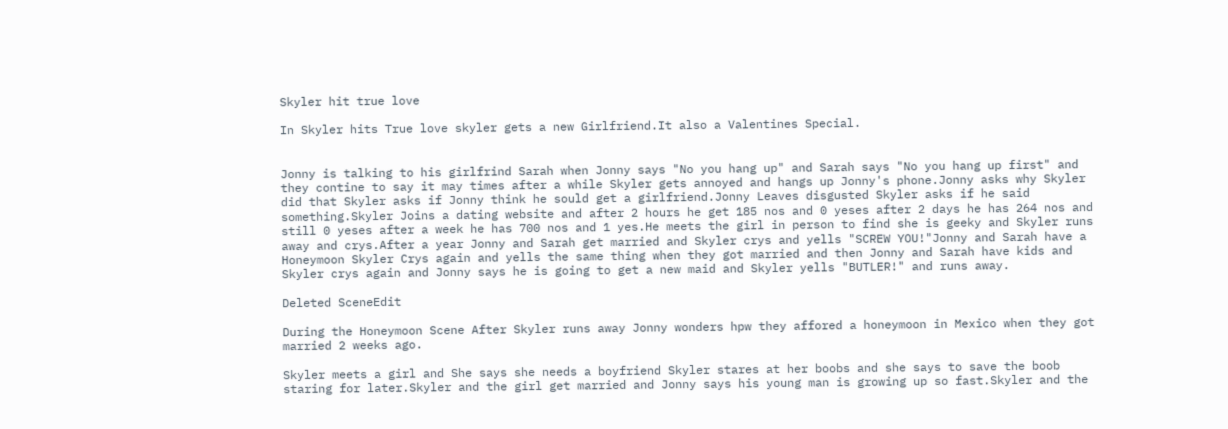Skyler hit true love

In Skyler hits True love skyler gets a new Girlfriend.It also a Valentines Special.


Jonny is talking to his girlfrind Sarah when Jonny says "No you hang up" and Sarah says "No you hang up first" and they contine to say it may times after a while Skyler gets annoyed and hangs up Jonny's phone.Jonny asks why Skyler did that Skyler asks if Jonny think he sould get a girlfriend.Jonny Leaves disgusted Skyler asks if he said something.Skyler Joins a dating website and after 2 hours he get 185 nos and 0 yeses after 2 days he has 264 nos and still 0 yeses after a week he has 700 nos and 1 yes.He meets the girl in person to find she is geeky and Skyler runs away and crys.After a year Jonny and Sarah get married and Skyler crys and yells "SCREW YOU!"Jonny and Sarah have a Honeymoon Skyler Crys again and yells the same thing when they got married and then Jonny and Sarah have kids and Skyler crys again and Jonny says he is going to get a new maid and Skyler yells "BUTLER!" and runs away.

Deleted SceneEdit

During the Honeymoon Scene After Skyler runs away Jonny wonders hpw they affored a honeymoon in Mexico when they got married 2 weeks ago.

Skyler meets a girl and She says she needs a boyfriend Skyler stares at her boobs and she says to save the boob staring for later.Skyler and the girl get married and Jonny says his young man is growing up so fast.Skyler and the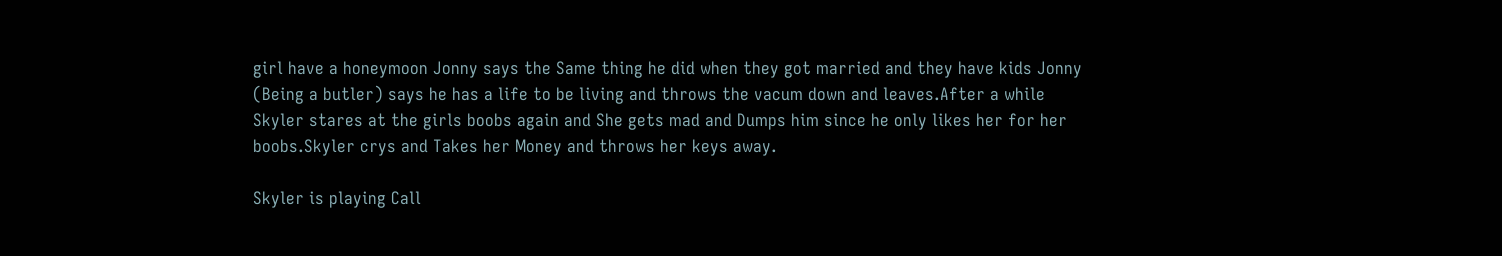girl have a honeymoon Jonny says the Same thing he did when they got married and they have kids Jonny (Being a butler) says he has a life to be living and throws the vacum down and leaves.After a while Skyler stares at the girls boobs again and She gets mad and Dumps him since he only likes her for her boobs.Skyler crys and Takes her Money and throws her keys away.

Skyler is playing Call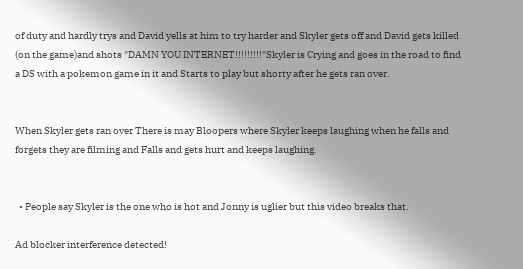of duty and hardly trys and David yells at him to try harder and Skyler gets off and David gets killed (on the game)and shots "DAMN YOU INTERNET!!!!!!!!!"Skyler is Crying and goes in the road to find a DS with a pokemon game in it and Starts to play but shorty after he gets ran over.


When Skyler gets ran over There is may Bloopers where Skyler keeps laughing when he falls and forgets they are filming and Falls and gets hurt and keeps laughing.


  • People say Skyler is the one who is hot and Jonny is uglier but this video breaks that.

Ad blocker interference detected!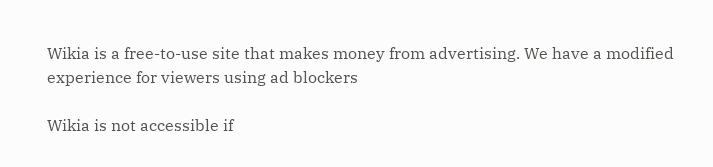Wikia is a free-to-use site that makes money from advertising. We have a modified experience for viewers using ad blockers

Wikia is not accessible if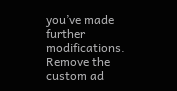you’ve made further modifications. Remove the custom ad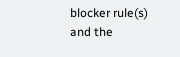blocker rule(s) and the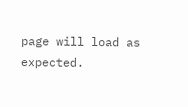page will load as expected.